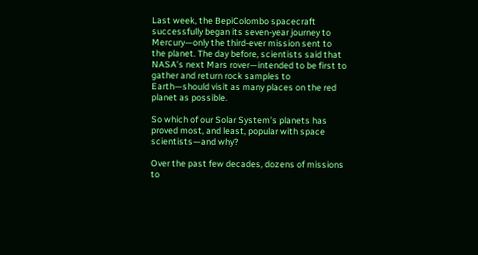Last week, the BepiColombo spacecraft successfully began its seven-year journey to Mercury—only the third-ever mission sent to the planet. The day before, scientists said that NASA’s next Mars rover—intended to be first to gather and return rock samples to Earth—should visit as many places on the red planet as possible.

So which of our Solar System’s planets has proved most, and least, popular with space scientists—and why?

Over the past few decades, dozens of missions to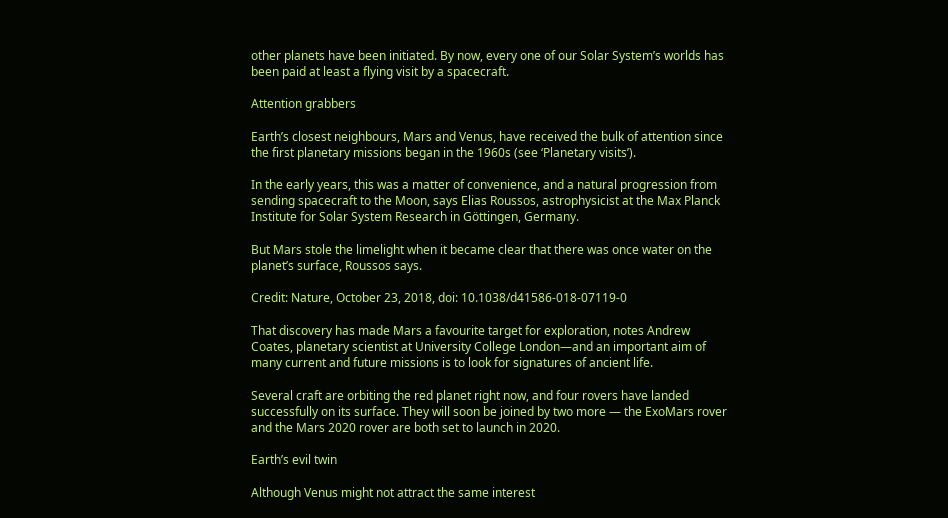other planets have been initiated. By now, every one of our Solar System’s worlds has been paid at least a flying visit by a spacecraft.

Attention grabbers

Earth’s closest neighbours, Mars and Venus, have received the bulk of attention since the first planetary missions began in the 1960s (see ‘Planetary visits’).

In the early years, this was a matter of convenience, and a natural progression from sending spacecraft to the Moon, says Elias Roussos, astrophysicist at the Max Planck Institute for Solar System Research in Göttingen, Germany.

But Mars stole the limelight when it became clear that there was once water on the planet’s surface, Roussos says.

Credit: Nature, October 23, 2018, doi: 10.1038/d41586-018-07119-0

That discovery has made Mars a favourite target for exploration, notes Andrew Coates, planetary scientist at University College London—and an important aim of many current and future missions is to look for signatures of ancient life.

Several craft are orbiting the red planet right now, and four rovers have landed successfully on its surface. They will soon be joined by two more — the ExoMars rover and the Mars 2020 rover are both set to launch in 2020.

Earth’s evil twin

Although Venus might not attract the same interest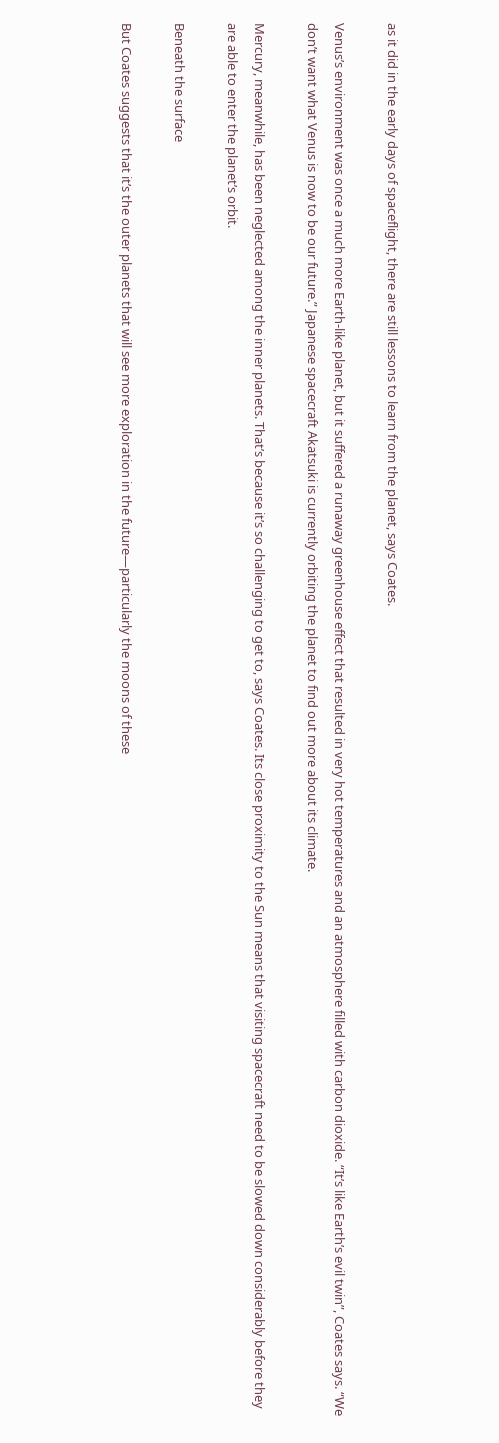as it did in the early days of spaceflight, there are still lessons to learn from the planet, says Coates.

Venus’s environment was once a much more Earth-like planet, but it suffered a runaway greenhouse effect that resulted in very hot temperatures and an atmosphere filled with carbon dioxide. “It’s like Earth’s evil twin”, Coates says. “We don’t want what Venus is now to be our future.” Japanese spacecraft Akatsuki is currently orbiting the planet to find out more about its climate.

Mercury, meanwhile, has been neglected among the inner planets. That’s because it’s so challenging to get to, says Coates. Its close proximity to the Sun means that visiting spacecraft need to be slowed down considerably before they are able to enter the planet’s orbit.

Beneath the surface

But Coates suggests that it’s the outer planets that will see more exploration in the future—particularly the moons of these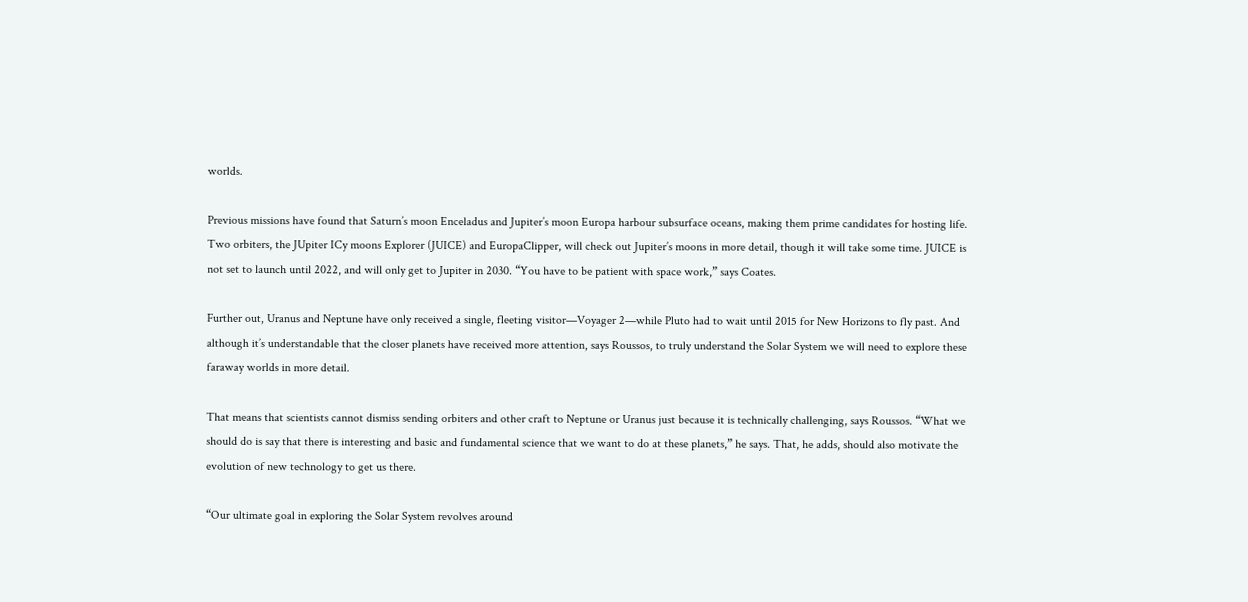worlds.

Previous missions have found that Saturn’s moon Enceladus and Jupiter’s moon Europa harbour subsurface oceans, making them prime candidates for hosting life. Two orbiters, the JUpiter ICy moons Explorer (JUICE) and EuropaClipper, will check out Jupiter’s moons in more detail, though it will take some time. JUICE is not set to launch until 2022, and will only get to Jupiter in 2030. “You have to be patient with space work,” says Coates.

Further out, Uranus and Neptune have only received a single, fleeting visitor—Voyager 2—while Pluto had to wait until 2015 for New Horizons to fly past. And although it’s understandable that the closer planets have received more attention, says Roussos, to truly understand the Solar System we will need to explore these faraway worlds in more detail.

That means that scientists cannot dismiss sending orbiters and other craft to Neptune or Uranus just because it is technically challenging, says Roussos. “What we should do is say that there is interesting and basic and fundamental science that we want to do at these planets,” he says. That, he adds, should also motivate the evolution of new technology to get us there.

“Our ultimate goal in exploring the Solar System revolves around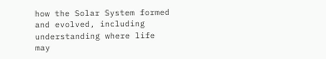how the Solar System formed and evolved, including understanding where life may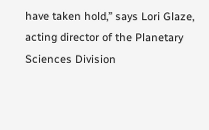have taken hold,” says Lori Glaze, acting director of the Planetary Sciences Division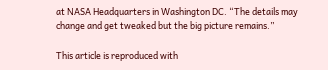at NASA Headquarters in Washington DC. “The details may change and get tweaked but the big picture remains.”

This article is reproduced with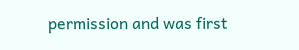permission and was first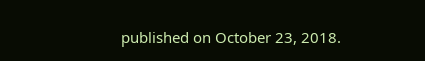published on October 23, 2018.